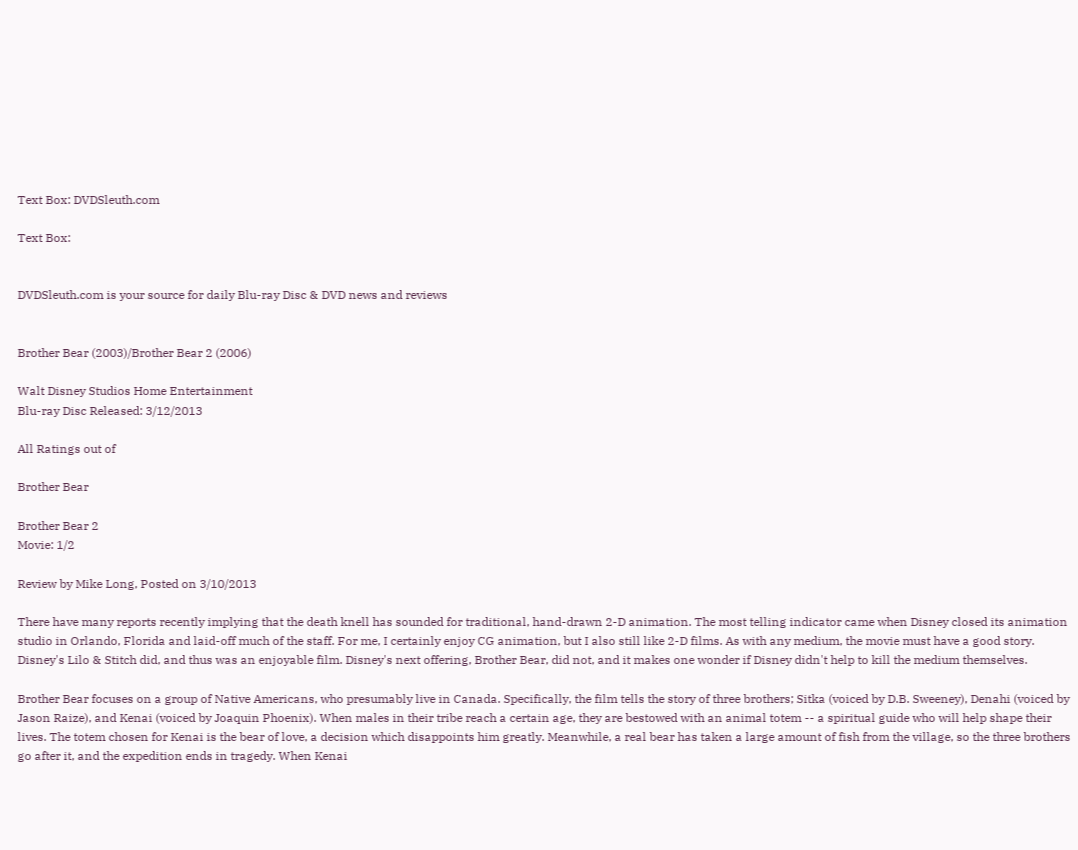Text Box: DVDSleuth.com

Text Box:


DVDSleuth.com is your source for daily Blu-ray Disc & DVD news and reviews


Brother Bear (2003)/Brother Bear 2 (2006)

Walt Disney Studios Home Entertainment
Blu-ray Disc Released: 3/12/2013

All Ratings out of

Brother Bear

Brother Bear 2
Movie: 1/2

Review by Mike Long, Posted on 3/10/2013

There have many reports recently implying that the death knell has sounded for traditional, hand-drawn 2-D animation. The most telling indicator came when Disney closed its animation studio in Orlando, Florida and laid-off much of the staff. For me, I certainly enjoy CG animation, but I also still like 2-D films. As with any medium, the movie must have a good story. Disney's Lilo & Stitch did, and thus was an enjoyable film. Disney's next offering, Brother Bear, did not, and it makes one wonder if Disney didn't help to kill the medium themselves.

Brother Bear focuses on a group of Native Americans, who presumably live in Canada. Specifically, the film tells the story of three brothers; Sitka (voiced by D.B. Sweeney), Denahi (voiced by Jason Raize), and Kenai (voiced by Joaquin Phoenix). When males in their tribe reach a certain age, they are bestowed with an animal totem -- a spiritual guide who will help shape their lives. The totem chosen for Kenai is the bear of love, a decision which disappoints him greatly. Meanwhile, a real bear has taken a large amount of fish from the village, so the three brothers go after it, and the expedition ends in tragedy. When Kenai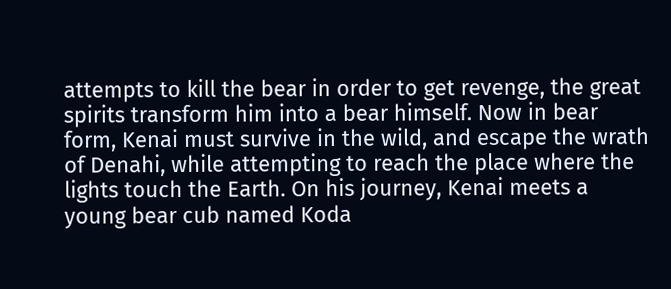attempts to kill the bear in order to get revenge, the great spirits transform him into a bear himself. Now in bear form, Kenai must survive in the wild, and escape the wrath of Denahi, while attempting to reach the place where the lights touch the Earth. On his journey, Kenai meets a young bear cub named Koda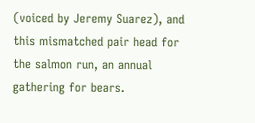(voiced by Jeremy Suarez), and this mismatched pair head for the salmon run, an annual gathering for bears.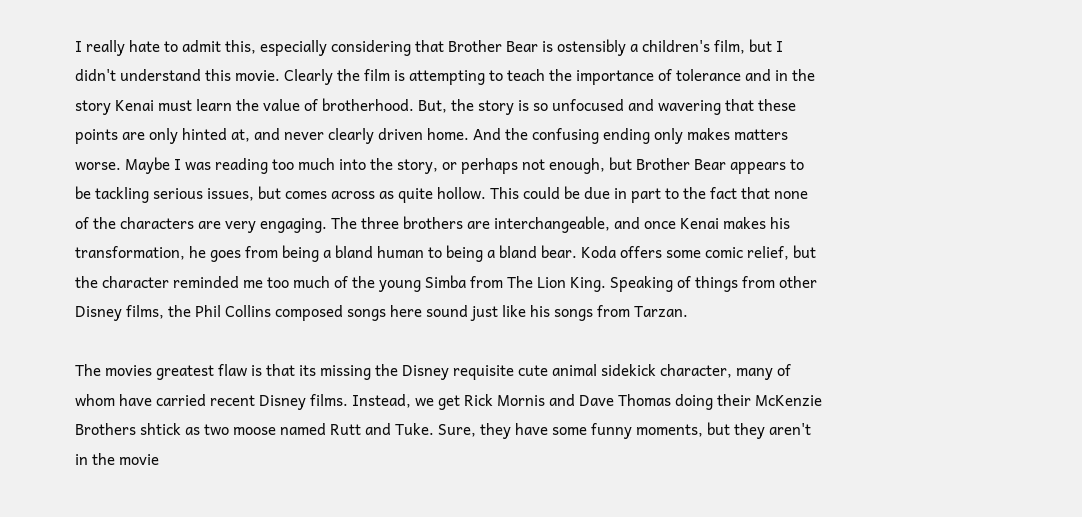I really hate to admit this, especially considering that Brother Bear is ostensibly a children's film, but I didn't understand this movie. Clearly the film is attempting to teach the importance of tolerance and in the story Kenai must learn the value of brotherhood. But, the story is so unfocused and wavering that these points are only hinted at, and never clearly driven home. And the confusing ending only makes matters worse. Maybe I was reading too much into the story, or perhaps not enough, but Brother Bear appears to be tackling serious issues, but comes across as quite hollow. This could be due in part to the fact that none of the characters are very engaging. The three brothers are interchangeable, and once Kenai makes his transformation, he goes from being a bland human to being a bland bear. Koda offers some comic relief, but the character reminded me too much of the young Simba from The Lion King. Speaking of things from other Disney films, the Phil Collins composed songs here sound just like his songs from Tarzan.

The movies greatest flaw is that its missing the Disney requisite cute animal sidekick character, many of whom have carried recent Disney films. Instead, we get Rick Mornis and Dave Thomas doing their McKenzie Brothers shtick as two moose named Rutt and Tuke. Sure, they have some funny moments, but they aren't in the movie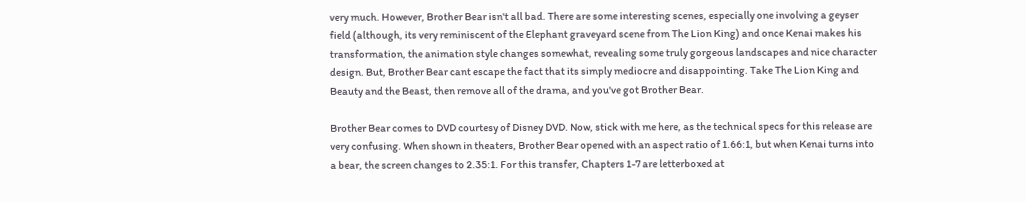very much. However, Brother Bear isn't all bad. There are some interesting scenes, especially one involving a geyser field (although, its very reminiscent of the Elephant graveyard scene from The Lion King) and once Kenai makes his transformation, the animation style changes somewhat, revealing some truly gorgeous landscapes and nice character design. But, Brother Bear cant escape the fact that its simply mediocre and disappointing. Take The Lion King and Beauty and the Beast, then remove all of the drama, and you've got Brother Bear.

Brother Bear comes to DVD courtesy of Disney DVD. Now, stick with me here, as the technical specs for this release are very confusing. When shown in theaters, Brother Bear opened with an aspect ratio of 1.66:1, but when Kenai turns into a bear, the screen changes to 2.35:1. For this transfer, Chapters 1-7 are letterboxed at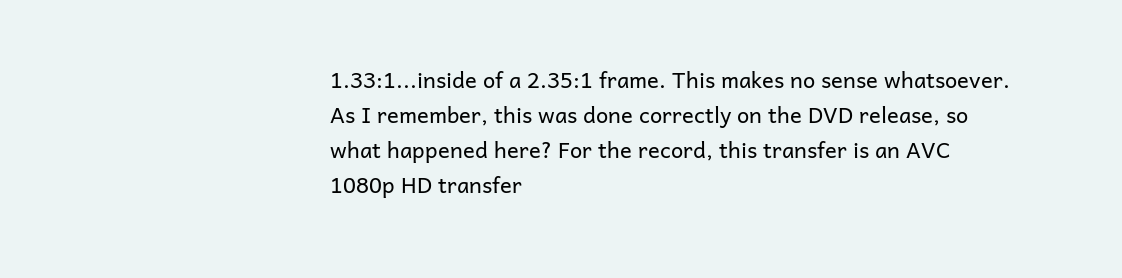1.33:1...inside of a 2.35:1 frame. This makes no sense whatsoever. As I remember, this was done correctly on the DVD release, so what happened here? For the record, this transfer is an AVC 1080p HD transfer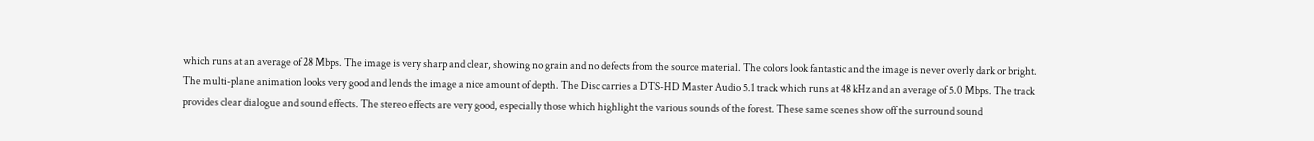which runs at an average of 28 Mbps. The image is very sharp and clear, showing no grain and no defects from the source material. The colors look fantastic and the image is never overly dark or bright. The multi-plane animation looks very good and lends the image a nice amount of depth. The Disc carries a DTS-HD Master Audio 5.1 track which runs at 48 kHz and an average of 5.0 Mbps. The track provides clear dialogue and sound effects. The stereo effects are very good, especially those which highlight the various sounds of the forest. These same scenes show off the surround sound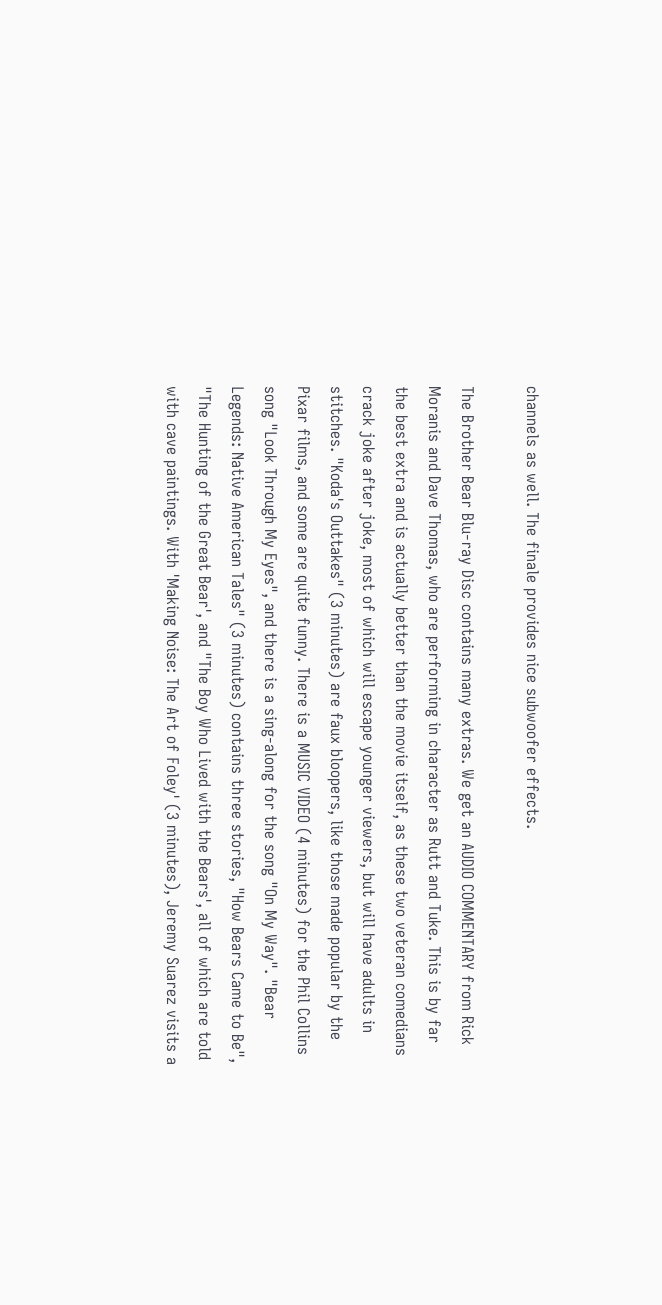channels as well. The finale provides nice subwoofer effects.

The Brother Bear Blu-ray Disc contains many extras. We get an AUDIO COMMENTARY from Rick Moranis and Dave Thomas, who are performing in character as Rutt and Tuke. This is by far the best extra and is actually better than the movie itself, as these two veteran comedians crack joke after joke, most of which will escape younger viewers, but will have adults in stitches. "Koda's Outtakes" (3 minutes) are faux bloopers, like those made popular by the Pixar films, and some are quite funny. There is a MUSIC VIDEO (4 minutes) for the Phil Collins song "Look Through My Eyes", and there is a sing-along for the song "On My Way". "Bear Legends: Native American Tales" (3 minutes) contains three stories, "How Bears Came to Be", "The Hunting of the Great Bear', and "The Boy Who Lived with the Bears', all of which are told with cave paintings. With 'Making Noise: The Art of Foley' (3 minutes), Jeremy Suarez visits a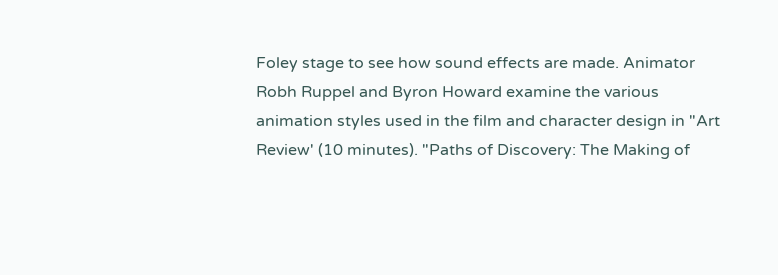Foley stage to see how sound effects are made. Animator Robh Ruppel and Byron Howard examine the various animation styles used in the film and character design in "Art Review' (10 minutes). "Paths of Discovery: The Making of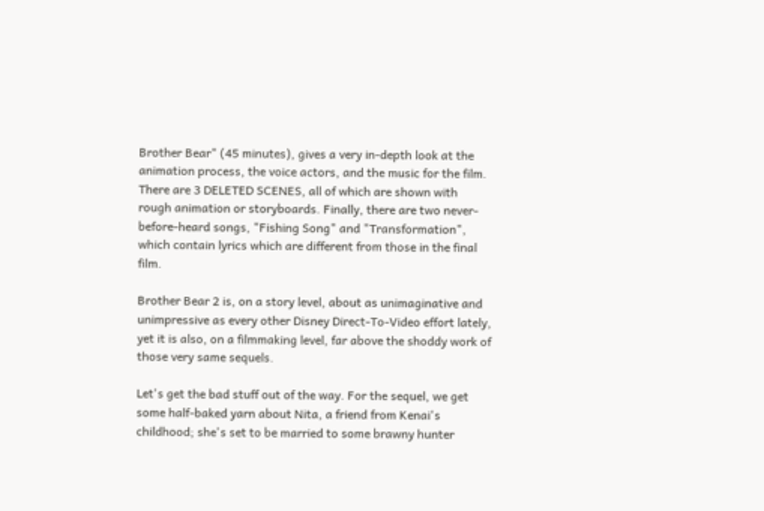Brother Bear" (45 minutes), gives a very in-depth look at the animation process, the voice actors, and the music for the film. There are 3 DELETED SCENES, all of which are shown with rough animation or storyboards. Finally, there are two never-before-heard songs, "Fishing Song" and "Transformation", which contain lyrics which are different from those in the final film.

Brother Bear 2 is, on a story level, about as unimaginative and unimpressive as every other Disney Direct-To-Video effort lately, yet it is also, on a filmmaking level, far above the shoddy work of those very same sequels.

Let's get the bad stuff out of the way. For the sequel, we get some half-baked yarn about Nita, a friend from Kenai's childhood; she's set to be married to some brawny hunter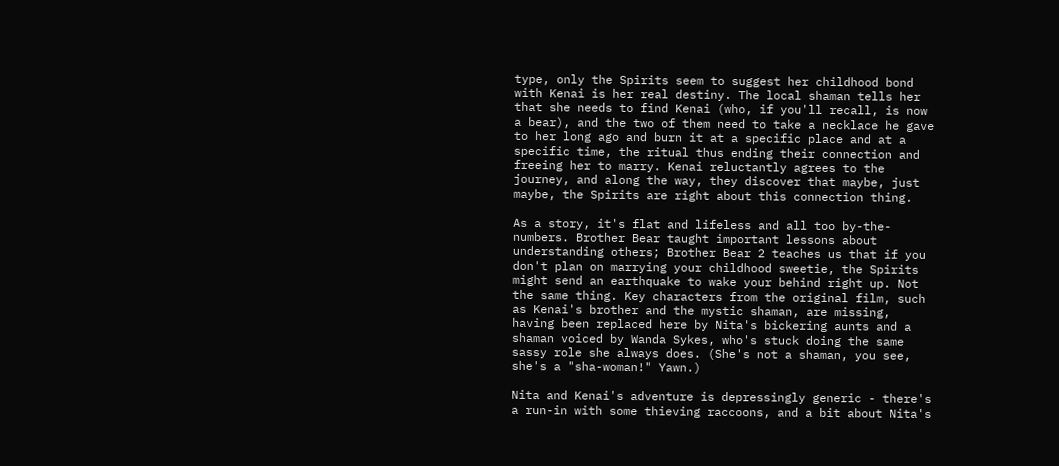type, only the Spirits seem to suggest her childhood bond with Kenai is her real destiny. The local shaman tells her that she needs to find Kenai (who, if you'll recall, is now a bear), and the two of them need to take a necklace he gave to her long ago and burn it at a specific place and at a specific time, the ritual thus ending their connection and freeing her to marry. Kenai reluctantly agrees to the journey, and along the way, they discover that maybe, just maybe, the Spirits are right about this connection thing.

As a story, it's flat and lifeless and all too by-the-numbers. Brother Bear taught important lessons about understanding others; Brother Bear 2 teaches us that if you don't plan on marrying your childhood sweetie, the Spirits might send an earthquake to wake your behind right up. Not the same thing. Key characters from the original film, such as Kenai's brother and the mystic shaman, are missing, having been replaced here by Nita's bickering aunts and a shaman voiced by Wanda Sykes, who's stuck doing the same sassy role she always does. (She's not a shaman, you see, she's a "sha-woman!" Yawn.)

Nita and Kenai's adventure is depressingly generic - there's a run-in with some thieving raccoons, and a bit about Nita's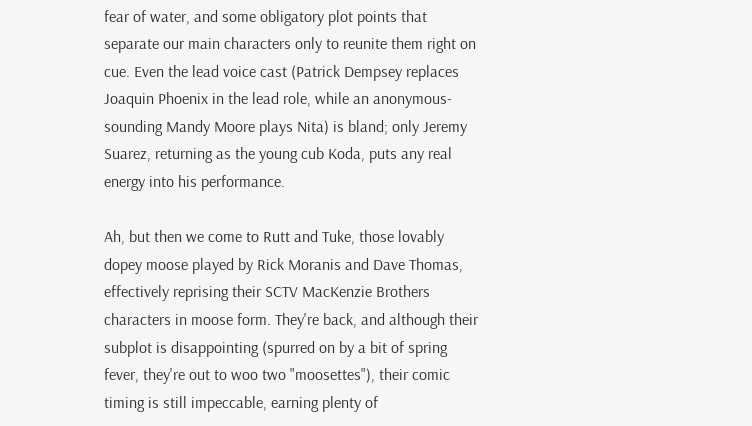fear of water, and some obligatory plot points that separate our main characters only to reunite them right on cue. Even the lead voice cast (Patrick Dempsey replaces Joaquin Phoenix in the lead role, while an anonymous-sounding Mandy Moore plays Nita) is bland; only Jeremy Suarez, returning as the young cub Koda, puts any real energy into his performance.

Ah, but then we come to Rutt and Tuke, those lovably dopey moose played by Rick Moranis and Dave Thomas, effectively reprising their SCTV MacKenzie Brothers characters in moose form. They're back, and although their subplot is disappointing (spurred on by a bit of spring fever, they're out to woo two "moosettes"), their comic timing is still impeccable, earning plenty of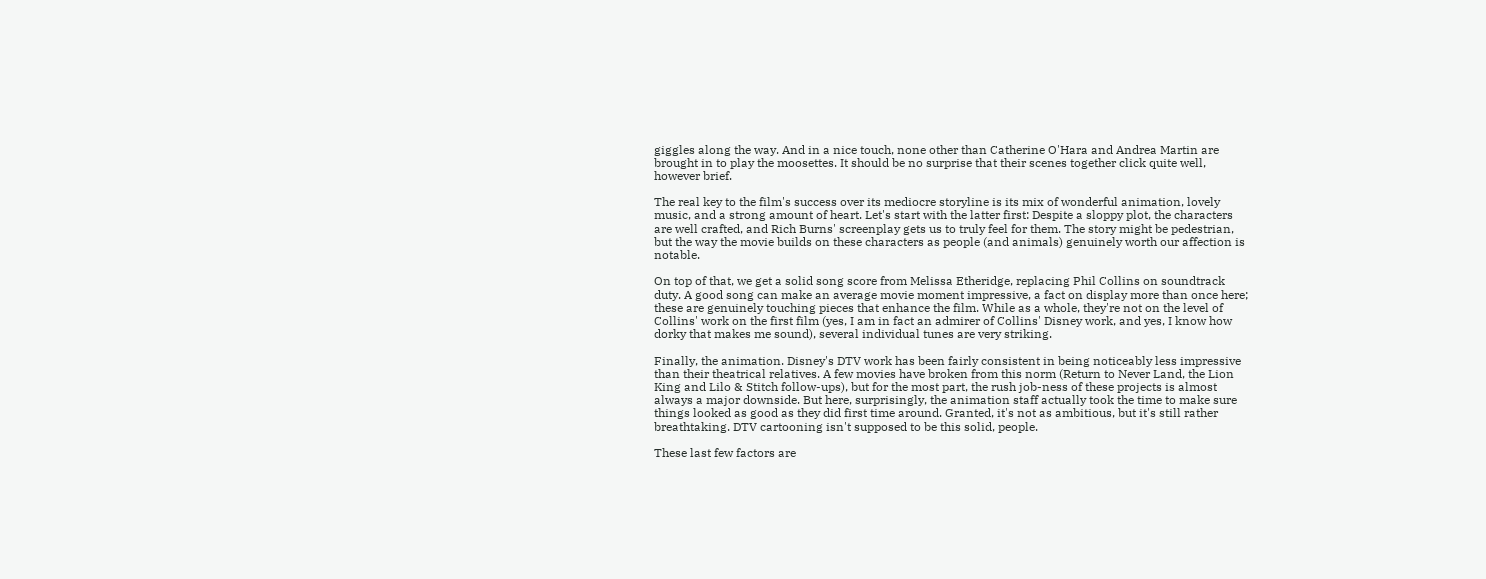giggles along the way. And in a nice touch, none other than Catherine O'Hara and Andrea Martin are brought in to play the moosettes. It should be no surprise that their scenes together click quite well, however brief.

The real key to the film's success over its mediocre storyline is its mix of wonderful animation, lovely music, and a strong amount of heart. Let's start with the latter first: Despite a sloppy plot, the characters are well crafted, and Rich Burns' screenplay gets us to truly feel for them. The story might be pedestrian, but the way the movie builds on these characters as people (and animals) genuinely worth our affection is notable.

On top of that, we get a solid song score from Melissa Etheridge, replacing Phil Collins on soundtrack duty. A good song can make an average movie moment impressive, a fact on display more than once here; these are genuinely touching pieces that enhance the film. While as a whole, they're not on the level of Collins' work on the first film (yes, I am in fact an admirer of Collins' Disney work, and yes, I know how dorky that makes me sound), several individual tunes are very striking.

Finally, the animation. Disney's DTV work has been fairly consistent in being noticeably less impressive than their theatrical relatives. A few movies have broken from this norm (Return to Never Land, the Lion King and Lilo & Stitch follow-ups), but for the most part, the rush job-ness of these projects is almost always a major downside. But here, surprisingly, the animation staff actually took the time to make sure things looked as good as they did first time around. Granted, it's not as ambitious, but it's still rather breathtaking. DTV cartooning isn't supposed to be this solid, people.

These last few factors are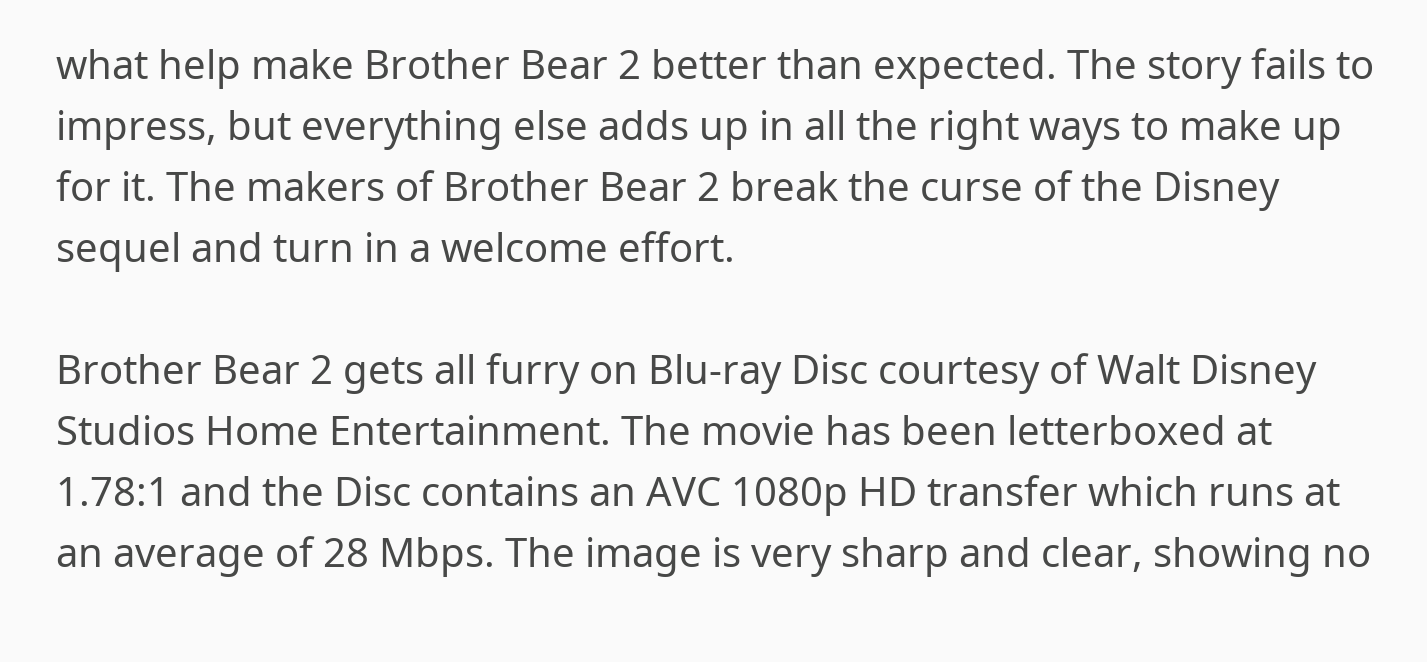what help make Brother Bear 2 better than expected. The story fails to impress, but everything else adds up in all the right ways to make up for it. The makers of Brother Bear 2 break the curse of the Disney sequel and turn in a welcome effort.

Brother Bear 2 gets all furry on Blu-ray Disc courtesy of Walt Disney Studios Home Entertainment. The movie has been letterboxed at 1.78:1 and the Disc contains an AVC 1080p HD transfer which runs at an average of 28 Mbps. The image is very sharp and clear, showing no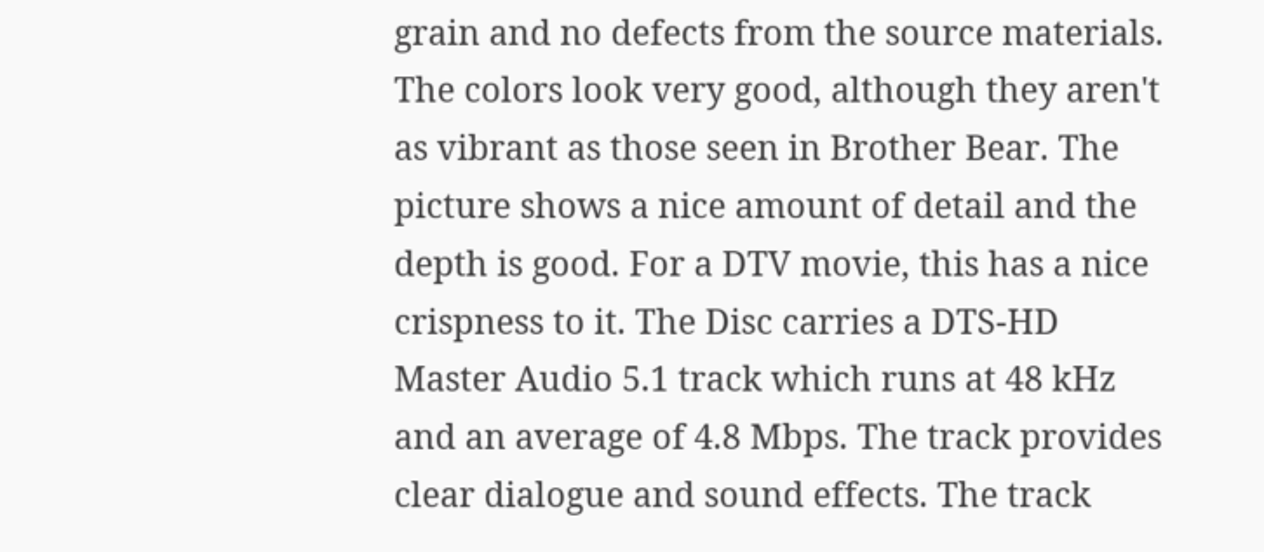grain and no defects from the source materials. The colors look very good, although they aren't as vibrant as those seen in Brother Bear. The picture shows a nice amount of detail and the depth is good. For a DTV movie, this has a nice crispness to it. The Disc carries a DTS-HD Master Audio 5.1 track which runs at 48 kHz and an average of 4.8 Mbps. The track provides clear dialogue and sound effects. The track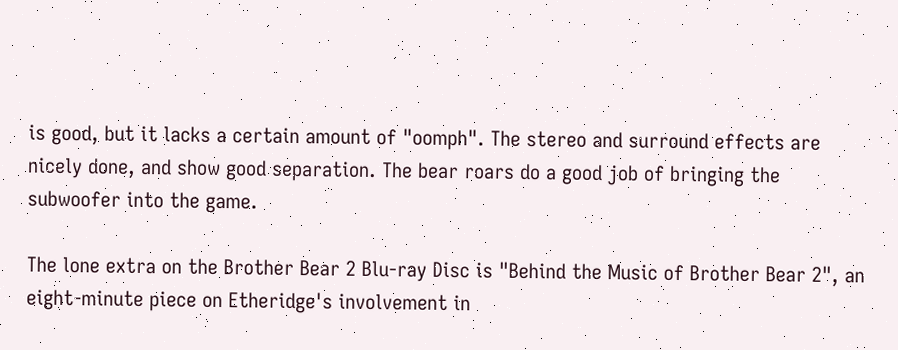is good, but it lacks a certain amount of "oomph". The stereo and surround effects are nicely done, and show good separation. The bear roars do a good job of bringing the subwoofer into the game.

The lone extra on the Brother Bear 2 Blu-ray Disc is "Behind the Music of Brother Bear 2", an eight-minute piece on Etheridge's involvement in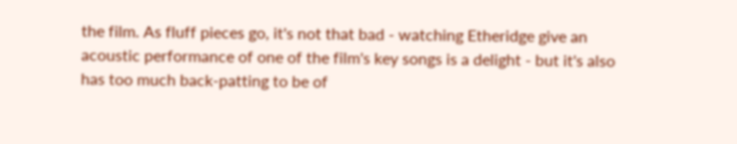the film. As fluff pieces go, it's not that bad - watching Etheridge give an acoustic performance of one of the film's key songs is a delight - but it's also has too much back-patting to be of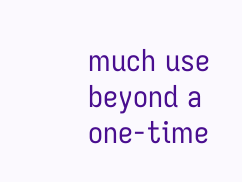much use beyond a one-time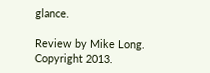glance.

Review by Mike Long. Copyright 2013.